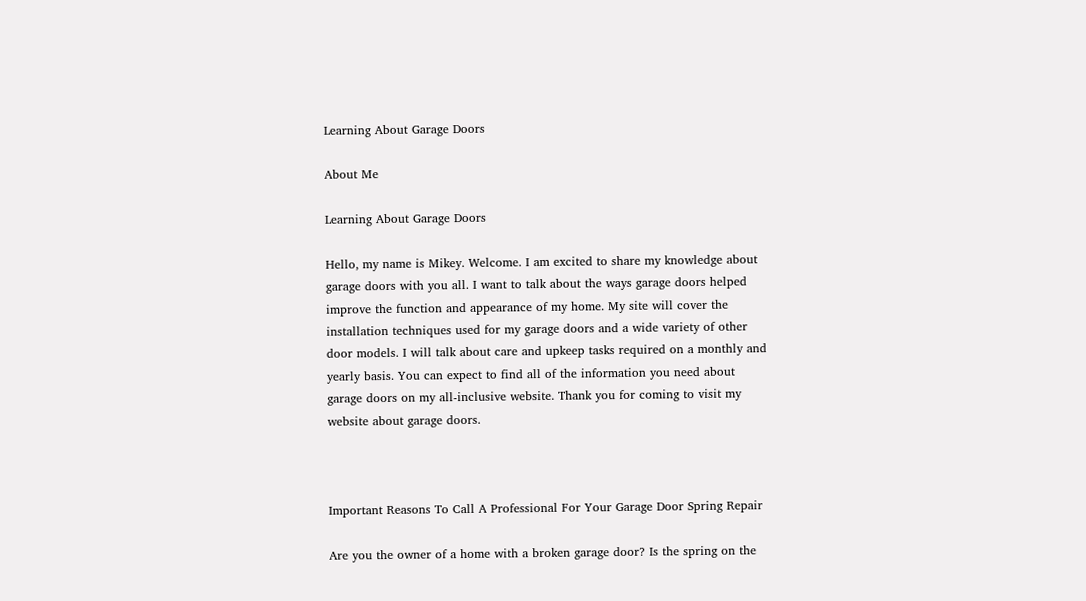Learning About Garage Doors

About Me

Learning About Garage Doors

Hello, my name is Mikey. Welcome. I am excited to share my knowledge about garage doors with you all. I want to talk about the ways garage doors helped improve the function and appearance of my home. My site will cover the installation techniques used for my garage doors and a wide variety of other door models. I will talk about care and upkeep tasks required on a monthly and yearly basis. You can expect to find all of the information you need about garage doors on my all-inclusive website. Thank you for coming to visit my website about garage doors.



Important Reasons To Call A Professional For Your Garage Door Spring Repair

Are you the owner of a home with a broken garage door? Is the spring on the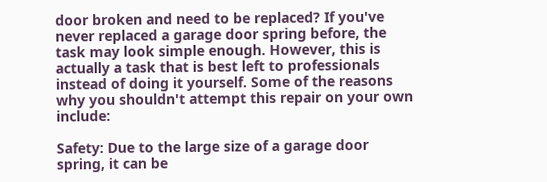door broken and need to be replaced? If you've never replaced a garage door spring before, the task may look simple enough. However, this is actually a task that is best left to professionals instead of doing it yourself. Some of the reasons why you shouldn't attempt this repair on your own include:

Safety: Due to the large size of a garage door spring, it can be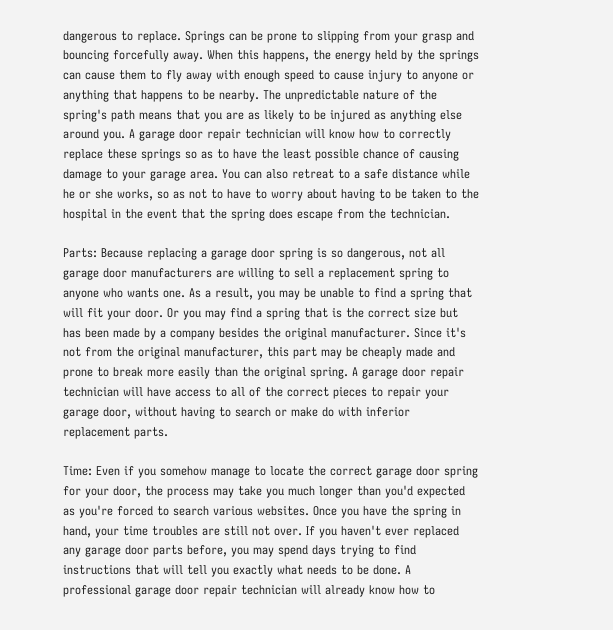dangerous to replace. Springs can be prone to slipping from your grasp and bouncing forcefully away. When this happens, the energy held by the springs can cause them to fly away with enough speed to cause injury to anyone or anything that happens to be nearby. The unpredictable nature of the spring's path means that you are as likely to be injured as anything else around you. A garage door repair technician will know how to correctly replace these springs so as to have the least possible chance of causing damage to your garage area. You can also retreat to a safe distance while he or she works, so as not to have to worry about having to be taken to the hospital in the event that the spring does escape from the technician.

Parts: Because replacing a garage door spring is so dangerous, not all garage door manufacturers are willing to sell a replacement spring to anyone who wants one. As a result, you may be unable to find a spring that will fit your door. Or you may find a spring that is the correct size but has been made by a company besides the original manufacturer. Since it's not from the original manufacturer, this part may be cheaply made and prone to break more easily than the original spring. A garage door repair technician will have access to all of the correct pieces to repair your garage door, without having to search or make do with inferior replacement parts.

Time: Even if you somehow manage to locate the correct garage door spring for your door, the process may take you much longer than you'd expected as you're forced to search various websites. Once you have the spring in hand, your time troubles are still not over. If you haven't ever replaced any garage door parts before, you may spend days trying to find instructions that will tell you exactly what needs to be done. A professional garage door repair technician will already know how to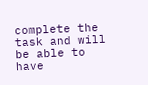complete the task and will be able to have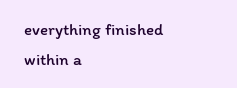everything finished within a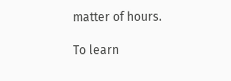matter of hours.

To learn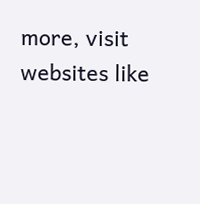more, visit websites like